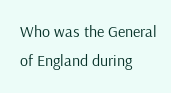Who was the General of England during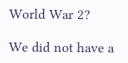World War 2?

We did not have a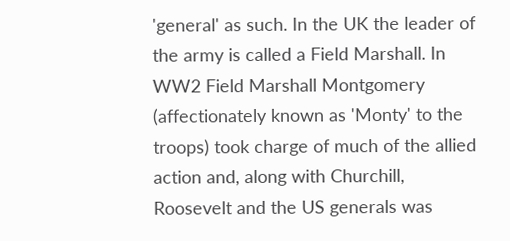'general' as such. In the UK the leader of the army is called a Field Marshall. In WW2 Field Marshall Montgomery (affectionately known as 'Monty' to the troops) took charge of much of the allied action and, along with Churchill, Roosevelt and the US generals was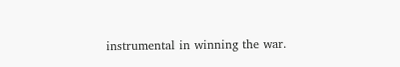instrumental in winning the war.